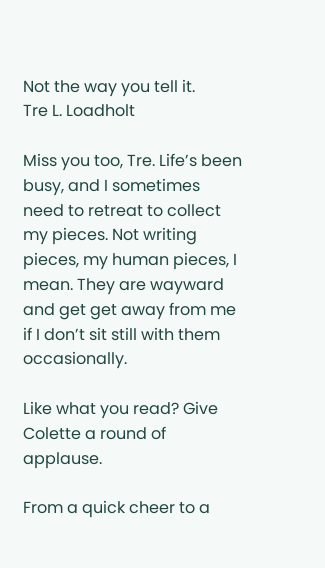Not the way you tell it.
Tre L. Loadholt

Miss you too, Tre. Life’s been busy, and I sometimes need to retreat to collect my pieces. Not writing pieces, my human pieces, I mean. They are wayward and get get away from me if I don’t sit still with them occasionally.

Like what you read? Give Colette a round of applause.

From a quick cheer to a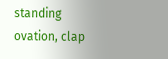standing ovation, clap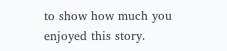to show how much you enjoyed this story.